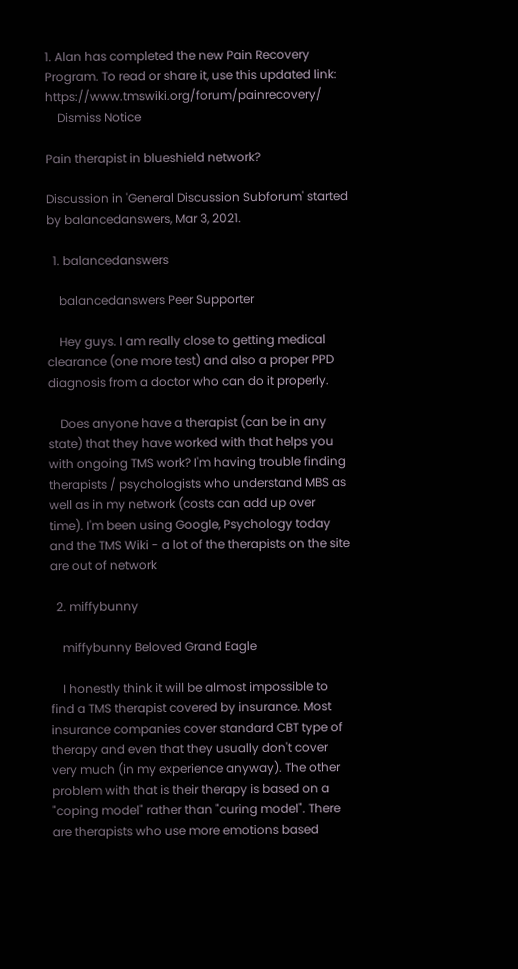1. Alan has completed the new Pain Recovery Program. To read or share it, use this updated link: https://www.tmswiki.org/forum/painrecovery/
    Dismiss Notice

Pain therapist in blueshield network?

Discussion in 'General Discussion Subforum' started by balancedanswers, Mar 3, 2021.

  1. balancedanswers

    balancedanswers Peer Supporter

    Hey guys. I am really close to getting medical clearance (one more test) and also a proper PPD diagnosis from a doctor who can do it properly.

    Does anyone have a therapist (can be in any state) that they have worked with that helps you with ongoing TMS work? I'm having trouble finding therapists / psychologists who understand MBS as well as in my network (costs can add up over time). I'm been using Google, Psychology today and the TMS Wiki - a lot of the therapists on the site are out of network

  2. miffybunny

    miffybunny Beloved Grand Eagle

    I honestly think it will be almost impossible to find a TMS therapist covered by insurance. Most insurance companies cover standard CBT type of therapy and even that they usually don't cover very much (in my experience anyway). The other problem with that is their therapy is based on a "coping model" rather than "curing model". There are therapists who use more emotions based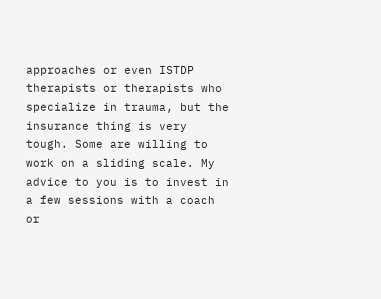approaches or even ISTDP therapists or therapists who specialize in trauma, but the insurance thing is very tough. Some are willing to work on a sliding scale. My advice to you is to invest in a few sessions with a coach or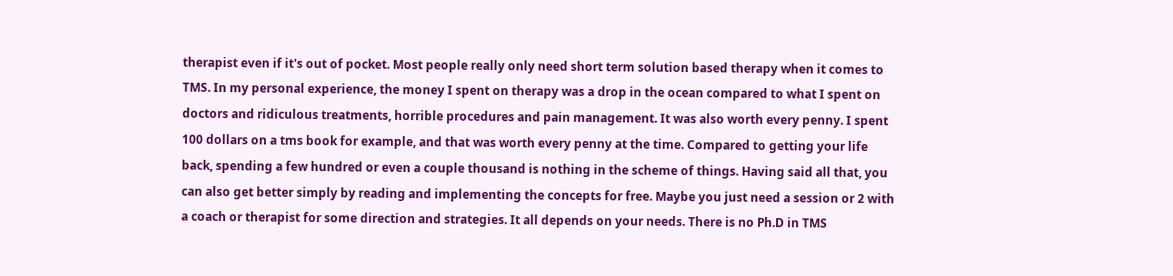therapist even if it's out of pocket. Most people really only need short term solution based therapy when it comes to TMS. In my personal experience, the money I spent on therapy was a drop in the ocean compared to what I spent on doctors and ridiculous treatments, horrible procedures and pain management. It was also worth every penny. I spent 100 dollars on a tms book for example, and that was worth every penny at the time. Compared to getting your life back, spending a few hundred or even a couple thousand is nothing in the scheme of things. Having said all that, you can also get better simply by reading and implementing the concepts for free. Maybe you just need a session or 2 with a coach or therapist for some direction and strategies. It all depends on your needs. There is no Ph.D in TMS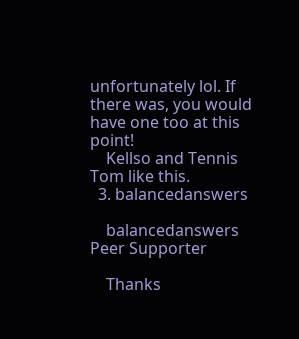unfortunately lol. If there was, you would have one too at this point!
    Kellso and Tennis Tom like this.
  3. balancedanswers

    balancedanswers Peer Supporter

    Thanks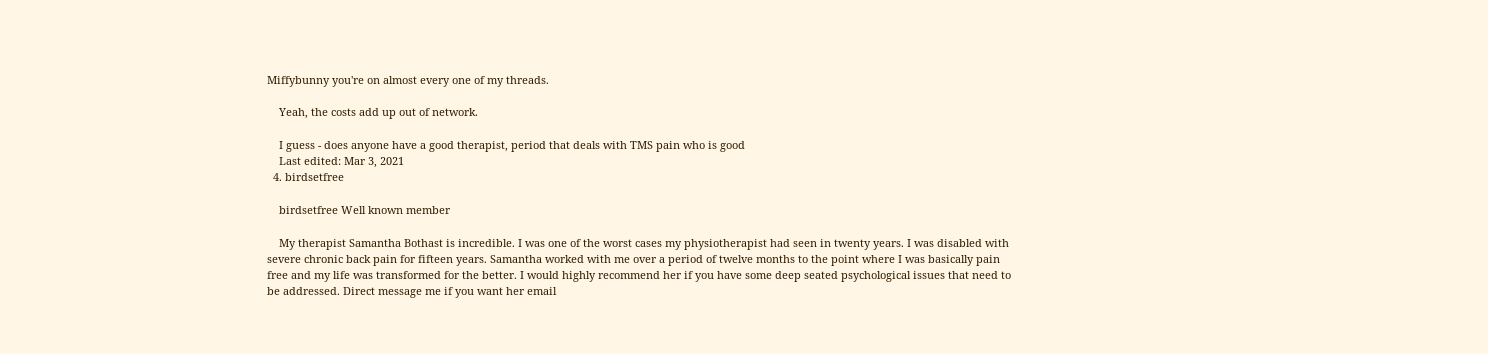Miffybunny you're on almost every one of my threads.

    Yeah, the costs add up out of network.

    I guess - does anyone have a good therapist, period that deals with TMS pain who is good
    Last edited: Mar 3, 2021
  4. birdsetfree

    birdsetfree Well known member

    My therapist Samantha Bothast is incredible. I was one of the worst cases my physiotherapist had seen in twenty years. I was disabled with severe chronic back pain for fifteen years. Samantha worked with me over a period of twelve months to the point where I was basically pain free and my life was transformed for the better. I would highly recommend her if you have some deep seated psychological issues that need to be addressed. Direct message me if you want her email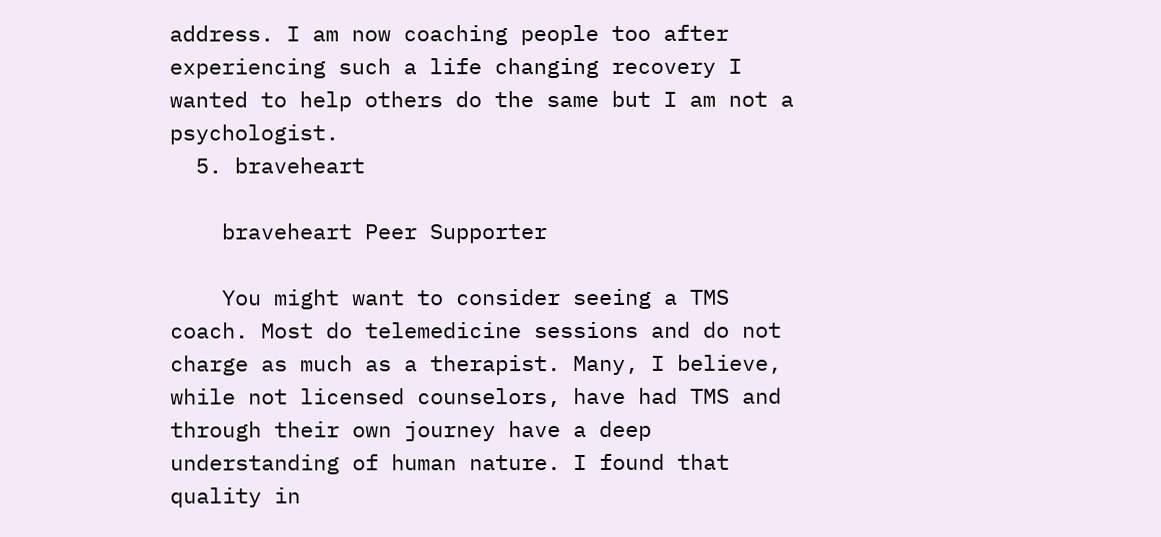address. I am now coaching people too after experiencing such a life changing recovery I wanted to help others do the same but I am not a psychologist.
  5. braveheart

    braveheart Peer Supporter

    You might want to consider seeing a TMS coach. Most do telemedicine sessions and do not charge as much as a therapist. Many, I believe, while not licensed counselors, have had TMS and through their own journey have a deep understanding of human nature. I found that quality in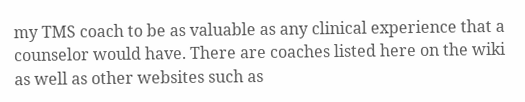my TMS coach to be as valuable as any clinical experience that a counselor would have. There are coaches listed here on the wiki as well as other websites such as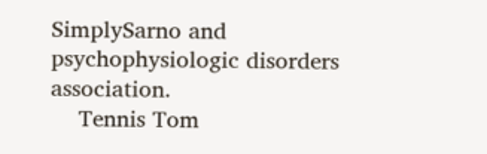SimplySarno and psychophysiologic disorders association.
    Tennis Tom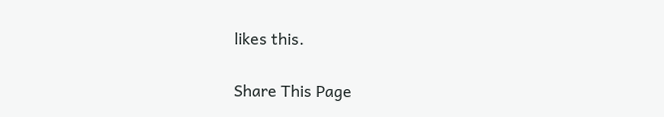likes this.

Share This Page